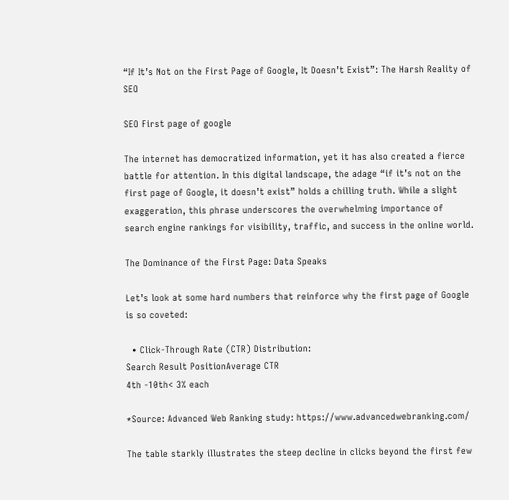“If It’s Not on the First Page of Google, It Doesn’t Exist”: The Harsh Reality of SEO

SEO First page of google

The internet has democratized information, yet it has also created a fierce battle for attention. In this digital landscape, the adage “if it’s not on the first page of Google, it doesn’t exist” holds a chilling truth. While a slight exaggeration, this phrase underscores the overwhelming importance of search engine rankings for visibility, traffic, and success in the online world.

The Dominance of the First Page: Data Speaks

Let’s look at some hard numbers that reinforce why the first page of Google is so coveted:

  • Click-Through Rate (CTR) Distribution:
Search Result PositionAverage CTR
4th -10th< 3% each

*Source: Advanced Web Ranking study: https://www.advancedwebranking.com/

The table starkly illustrates the steep decline in clicks beyond the first few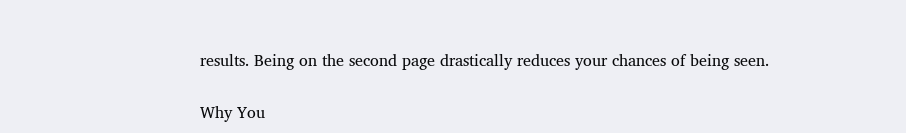results. Being on the second page drastically reduces your chances of being seen.

Why You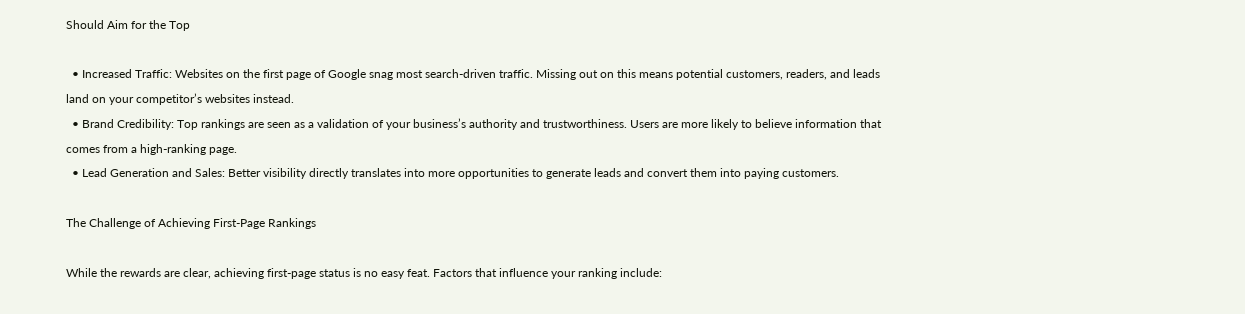Should Aim for the Top

  • Increased Traffic: Websites on the first page of Google snag most search-driven traffic. Missing out on this means potential customers, readers, and leads land on your competitor’s websites instead.
  • Brand Credibility: Top rankings are seen as a validation of your business’s authority and trustworthiness. Users are more likely to believe information that comes from a high-ranking page.
  • Lead Generation and Sales: Better visibility directly translates into more opportunities to generate leads and convert them into paying customers.

The Challenge of Achieving First-Page Rankings

While the rewards are clear, achieving first-page status is no easy feat. Factors that influence your ranking include: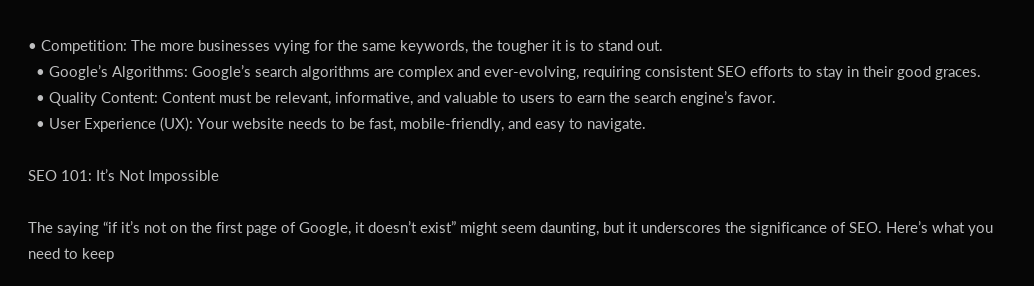• Competition: The more businesses vying for the same keywords, the tougher it is to stand out.
  • Google’s Algorithms: Google’s search algorithms are complex and ever-evolving, requiring consistent SEO efforts to stay in their good graces.
  • Quality Content: Content must be relevant, informative, and valuable to users to earn the search engine’s favor.
  • User Experience (UX): Your website needs to be fast, mobile-friendly, and easy to navigate.

SEO 101: It’s Not Impossible

The saying “if it’s not on the first page of Google, it doesn’t exist” might seem daunting, but it underscores the significance of SEO. Here’s what you need to keep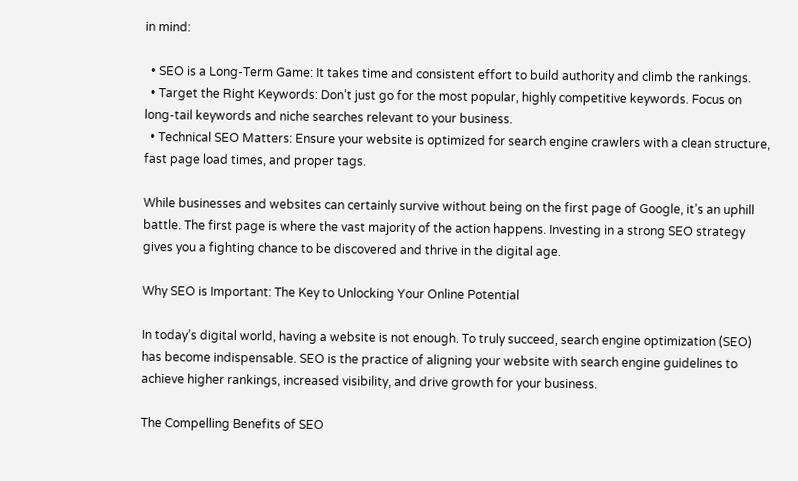in mind:

  • SEO is a Long-Term Game: It takes time and consistent effort to build authority and climb the rankings.
  • Target the Right Keywords: Don’t just go for the most popular, highly competitive keywords. Focus on long-tail keywords and niche searches relevant to your business.
  • Technical SEO Matters: Ensure your website is optimized for search engine crawlers with a clean structure, fast page load times, and proper tags.

While businesses and websites can certainly survive without being on the first page of Google, it’s an uphill battle. The first page is where the vast majority of the action happens. Investing in a strong SEO strategy gives you a fighting chance to be discovered and thrive in the digital age.

Why SEO is Important: The Key to Unlocking Your Online Potential

In today’s digital world, having a website is not enough. To truly succeed, search engine optimization (SEO) has become indispensable. SEO is the practice of aligning your website with search engine guidelines to achieve higher rankings, increased visibility, and drive growth for your business.

The Compelling Benefits of SEO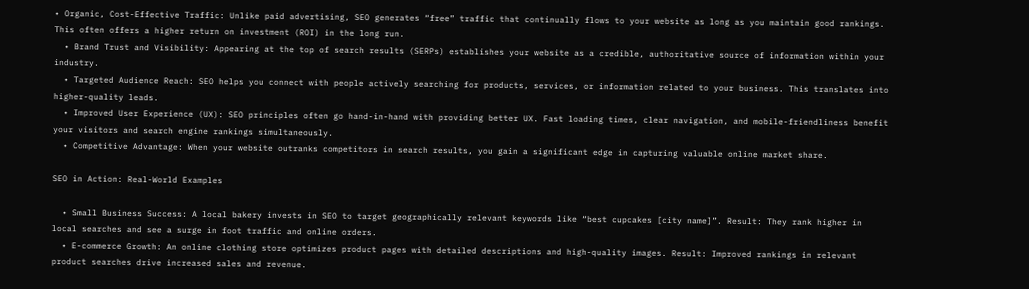• Organic, Cost-Effective Traffic: Unlike paid advertising, SEO generates “free” traffic that continually flows to your website as long as you maintain good rankings. This often offers a higher return on investment (ROI) in the long run.
  • Brand Trust and Visibility: Appearing at the top of search results (SERPs) establishes your website as a credible, authoritative source of information within your industry.
  • Targeted Audience Reach: SEO helps you connect with people actively searching for products, services, or information related to your business. This translates into higher-quality leads.
  • Improved User Experience (UX): SEO principles often go hand-in-hand with providing better UX. Fast loading times, clear navigation, and mobile-friendliness benefit your visitors and search engine rankings simultaneously.
  • Competitive Advantage: When your website outranks competitors in search results, you gain a significant edge in capturing valuable online market share.

SEO in Action: Real-World Examples

  • Small Business Success: A local bakery invests in SEO to target geographically relevant keywords like “best cupcakes [city name]”. Result: They rank higher in local searches and see a surge in foot traffic and online orders.
  • E-commerce Growth: An online clothing store optimizes product pages with detailed descriptions and high-quality images. Result: Improved rankings in relevant product searches drive increased sales and revenue.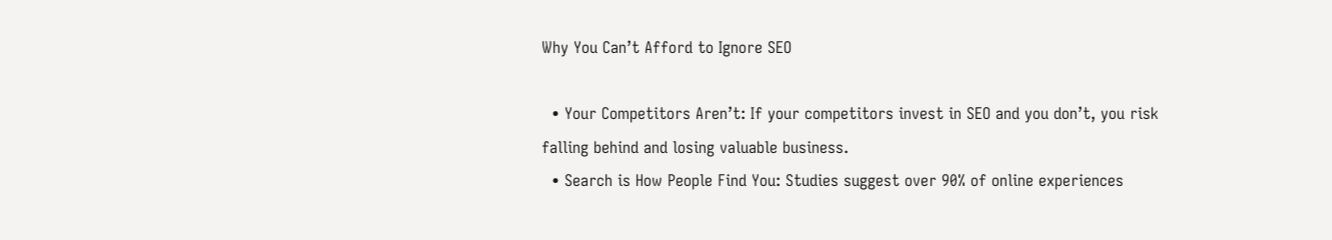Why You Can’t Afford to Ignore SEO

  • Your Competitors Aren’t: If your competitors invest in SEO and you don’t, you risk falling behind and losing valuable business.
  • Search is How People Find You: Studies suggest over 90% of online experiences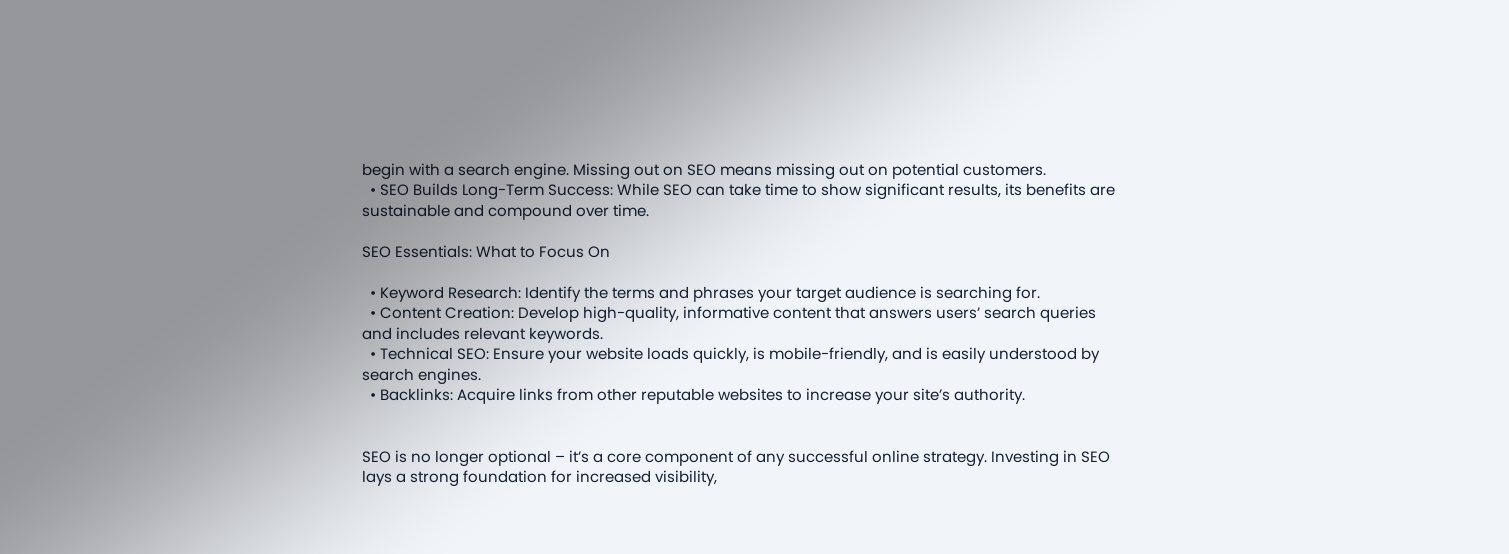begin with a search engine. Missing out on SEO means missing out on potential customers.
  • SEO Builds Long-Term Success: While SEO can take time to show significant results, its benefits are sustainable and compound over time.

SEO Essentials: What to Focus On

  • Keyword Research: Identify the terms and phrases your target audience is searching for.
  • Content Creation: Develop high-quality, informative content that answers users’ search queries and includes relevant keywords.
  • Technical SEO: Ensure your website loads quickly, is mobile-friendly, and is easily understood by search engines.
  • Backlinks: Acquire links from other reputable websites to increase your site’s authority.


SEO is no longer optional – it’s a core component of any successful online strategy. Investing in SEO lays a strong foundation for increased visibility,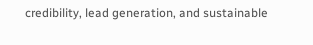credibility, lead generation, and sustainable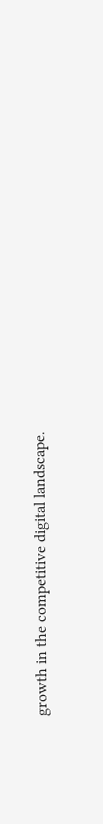growth in the competitive digital landscape.